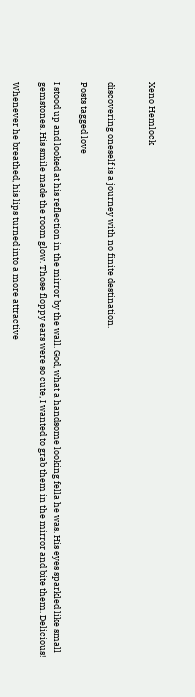Xeno Hemlock


discovering oneself is a journey with no finite destination.

Posts tagged love

I stood up and looked at his reflection in the mirror by the wall. God, what a handsome looking fella he was. His eyes sparkled like small gemstones. His smile made the room glow. Those floppy ears were so cute, I wanted to grab them in the mirror and bite them. Delicious!

Whenever he breathed, his lips turned into a more attractive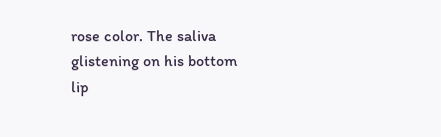rose color. The saliva glistening on his bottom lip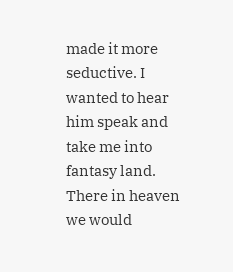made it more seductive. I wanted to hear him speak and take me into fantasy land. There in heaven we would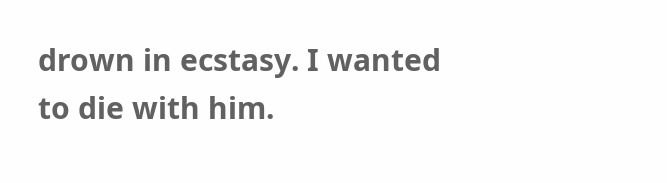drown in ecstasy. I wanted to die with him.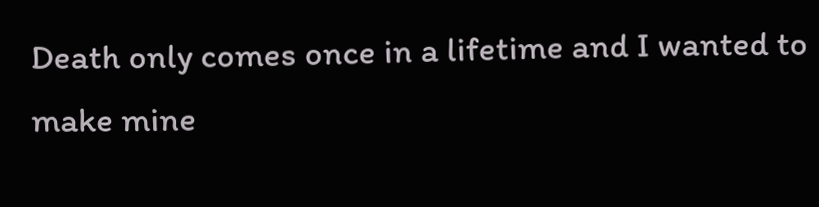Death only comes once in a lifetime and I wanted to make mine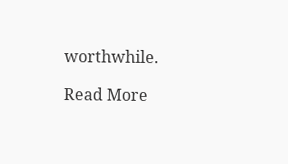worthwhile.

Read More